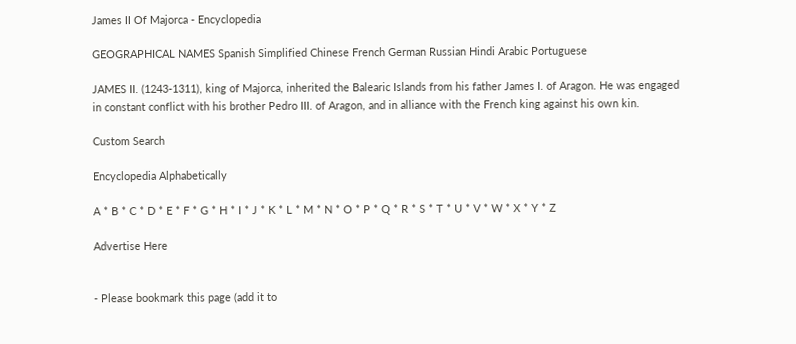James II Of Majorca - Encyclopedia

GEOGRAPHICAL NAMES Spanish Simplified Chinese French German Russian Hindi Arabic Portuguese

JAMES II. (1243-1311), king of Majorca, inherited the Balearic Islands from his father James I. of Aragon. He was engaged in constant conflict with his brother Pedro III. of Aragon, and in alliance with the French king against his own kin.

Custom Search

Encyclopedia Alphabetically

A * B * C * D * E * F * G * H * I * J * K * L * M * N * O * P * Q * R * S * T * U * V * W * X * Y * Z

Advertise Here


- Please bookmark this page (add it to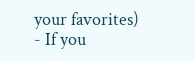your favorites)
- If you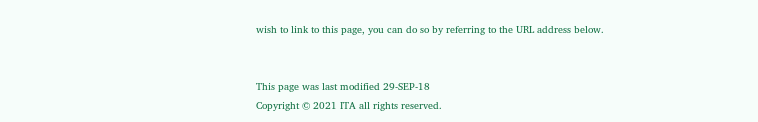wish to link to this page, you can do so by referring to the URL address below.


This page was last modified 29-SEP-18
Copyright © 2021 ITA all rights reserved.